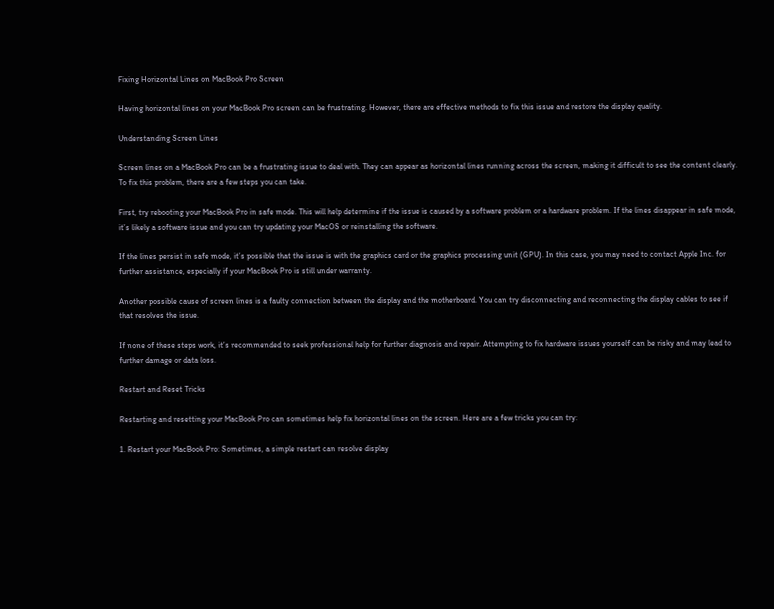Fixing Horizontal Lines on MacBook Pro Screen

Having horizontal lines on your MacBook Pro screen can be frustrating. However, there are effective methods to fix this issue and restore the display quality.

Understanding Screen Lines

Screen lines on a MacBook Pro can be a frustrating issue to deal with. They can appear as horizontal lines running across the screen, making it difficult to see the content clearly. To fix this problem, there are a few steps you can take.

First, try rebooting your MacBook Pro in safe mode. This will help determine if the issue is caused by a software problem or a hardware problem. If the lines disappear in safe mode, it’s likely a software issue and you can try updating your MacOS or reinstalling the software.

If the lines persist in safe mode, it’s possible that the issue is with the graphics card or the graphics processing unit (GPU). In this case, you may need to contact Apple Inc. for further assistance, especially if your MacBook Pro is still under warranty.

Another possible cause of screen lines is a faulty connection between the display and the motherboard. You can try disconnecting and reconnecting the display cables to see if that resolves the issue.

If none of these steps work, it’s recommended to seek professional help for further diagnosis and repair. Attempting to fix hardware issues yourself can be risky and may lead to further damage or data loss.

Restart and Reset Tricks

Restarting and resetting your MacBook Pro can sometimes help fix horizontal lines on the screen. Here are a few tricks you can try:

1. Restart your MacBook Pro: Sometimes, a simple restart can resolve display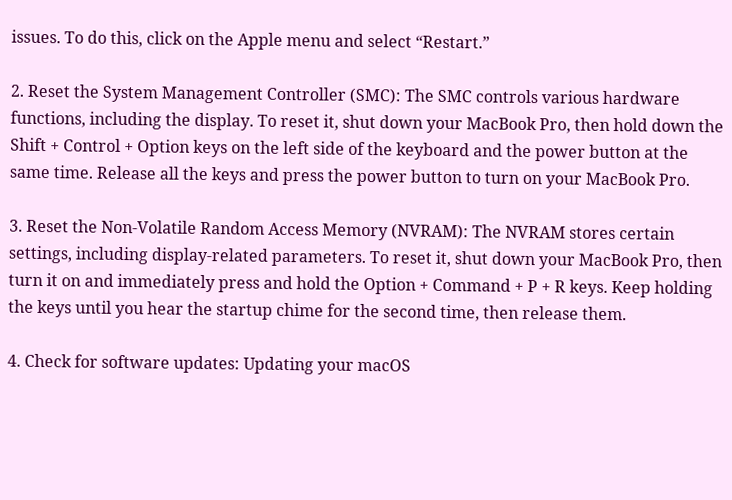issues. To do this, click on the Apple menu and select “Restart.”

2. Reset the System Management Controller (SMC): The SMC controls various hardware functions, including the display. To reset it, shut down your MacBook Pro, then hold down the Shift + Control + Option keys on the left side of the keyboard and the power button at the same time. Release all the keys and press the power button to turn on your MacBook Pro.

3. Reset the Non-Volatile Random Access Memory (NVRAM): The NVRAM stores certain settings, including display-related parameters. To reset it, shut down your MacBook Pro, then turn it on and immediately press and hold the Option + Command + P + R keys. Keep holding the keys until you hear the startup chime for the second time, then release them.

4. Check for software updates: Updating your macOS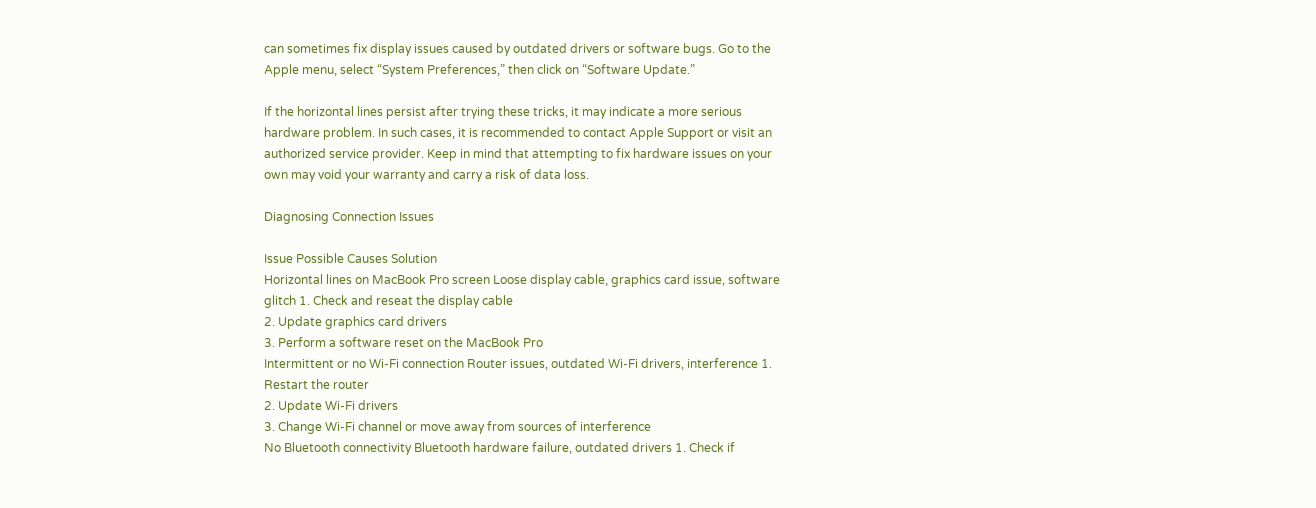can sometimes fix display issues caused by outdated drivers or software bugs. Go to the Apple menu, select “System Preferences,” then click on “Software Update.”

If the horizontal lines persist after trying these tricks, it may indicate a more serious hardware problem. In such cases, it is recommended to contact Apple Support or visit an authorized service provider. Keep in mind that attempting to fix hardware issues on your own may void your warranty and carry a risk of data loss.

Diagnosing Connection Issues

Issue Possible Causes Solution
Horizontal lines on MacBook Pro screen Loose display cable, graphics card issue, software glitch 1. Check and reseat the display cable
2. Update graphics card drivers
3. Perform a software reset on the MacBook Pro
Intermittent or no Wi-Fi connection Router issues, outdated Wi-Fi drivers, interference 1. Restart the router
2. Update Wi-Fi drivers
3. Change Wi-Fi channel or move away from sources of interference
No Bluetooth connectivity Bluetooth hardware failure, outdated drivers 1. Check if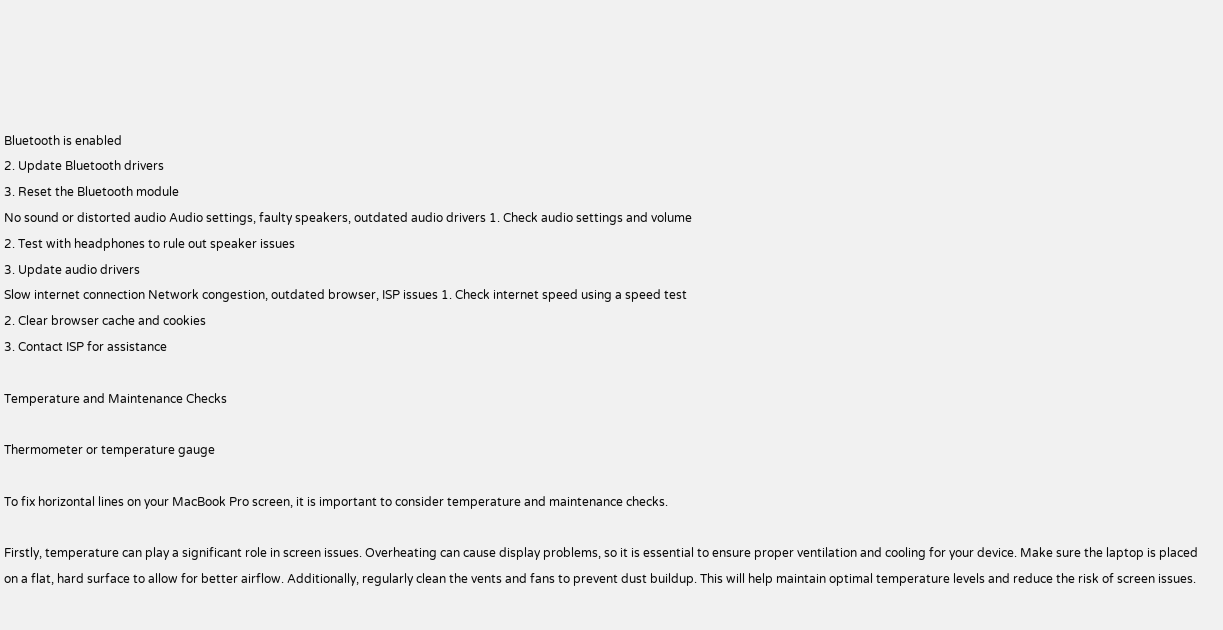Bluetooth is enabled
2. Update Bluetooth drivers
3. Reset the Bluetooth module
No sound or distorted audio Audio settings, faulty speakers, outdated audio drivers 1. Check audio settings and volume
2. Test with headphones to rule out speaker issues
3. Update audio drivers
Slow internet connection Network congestion, outdated browser, ISP issues 1. Check internet speed using a speed test
2. Clear browser cache and cookies
3. Contact ISP for assistance

Temperature and Maintenance Checks

Thermometer or temperature gauge

To fix horizontal lines on your MacBook Pro screen, it is important to consider temperature and maintenance checks.

Firstly, temperature can play a significant role in screen issues. Overheating can cause display problems, so it is essential to ensure proper ventilation and cooling for your device. Make sure the laptop is placed on a flat, hard surface to allow for better airflow. Additionally, regularly clean the vents and fans to prevent dust buildup. This will help maintain optimal temperature levels and reduce the risk of screen issues.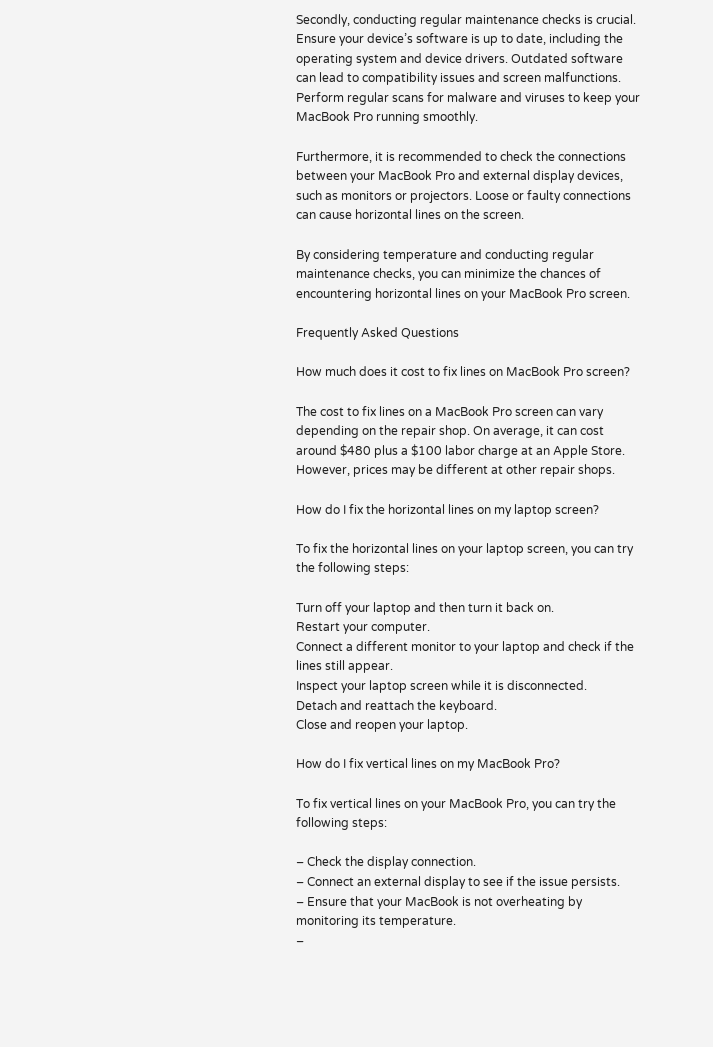Secondly, conducting regular maintenance checks is crucial. Ensure your device’s software is up to date, including the operating system and device drivers. Outdated software can lead to compatibility issues and screen malfunctions. Perform regular scans for malware and viruses to keep your MacBook Pro running smoothly.

Furthermore, it is recommended to check the connections between your MacBook Pro and external display devices, such as monitors or projectors. Loose or faulty connections can cause horizontal lines on the screen.

By considering temperature and conducting regular maintenance checks, you can minimize the chances of encountering horizontal lines on your MacBook Pro screen.

Frequently Asked Questions

How much does it cost to fix lines on MacBook Pro screen?

The cost to fix lines on a MacBook Pro screen can vary depending on the repair shop. On average, it can cost around $480 plus a $100 labor charge at an Apple Store. However, prices may be different at other repair shops.

How do I fix the horizontal lines on my laptop screen?

To fix the horizontal lines on your laptop screen, you can try the following steps:

Turn off your laptop and then turn it back on.
Restart your computer.
Connect a different monitor to your laptop and check if the lines still appear.
Inspect your laptop screen while it is disconnected.
Detach and reattach the keyboard.
Close and reopen your laptop.

How do I fix vertical lines on my MacBook Pro?

To fix vertical lines on your MacBook Pro, you can try the following steps:

– Check the display connection.
– Connect an external display to see if the issue persists.
– Ensure that your MacBook is not overheating by monitoring its temperature.
–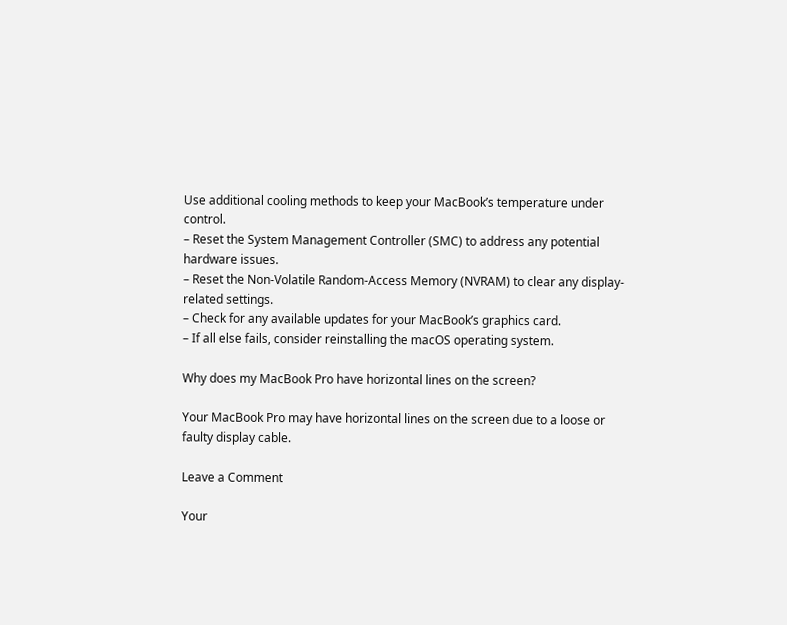Use additional cooling methods to keep your MacBook’s temperature under control.
– Reset the System Management Controller (SMC) to address any potential hardware issues.
– Reset the Non-Volatile Random-Access Memory (NVRAM) to clear any display-related settings.
– Check for any available updates for your MacBook’s graphics card.
– If all else fails, consider reinstalling the macOS operating system.

Why does my MacBook Pro have horizontal lines on the screen?

Your MacBook Pro may have horizontal lines on the screen due to a loose or faulty display cable.

Leave a Comment

Your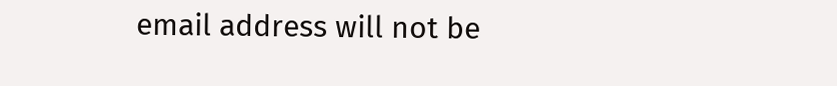email address will not be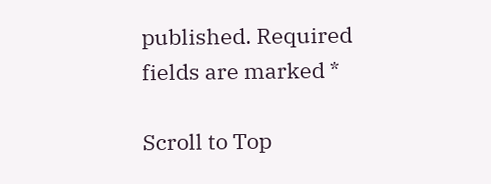published. Required fields are marked *

Scroll to Top